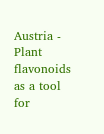Austria - Plant flavonoids as a tool for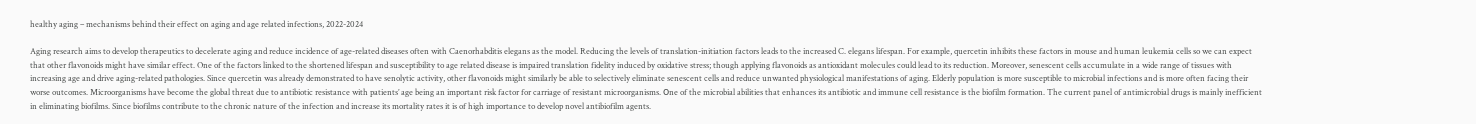healthy aging – mechanisms behind their effect on aging and age related infections, 2022-2024

Aging research aims to develop therapeutics to decelerate aging and reduce incidence of age-related diseases often with Caenorhabditis elegans as the model. Reducing the levels of translation-initiation factors leads to the increased C. elegans lifespan. For example, quercetin inhibits these factors in mouse and human leukemia cells so we can expect that other flavonoids might have similar effect. One of the factors linked to the shortened lifespan and susceptibility to age related disease is impaired translation fidelity induced by oxidative stress; though applying flavonoids as antioxidant molecules could lead to its reduction. Moreover, senescent cells accumulate in a wide range of tissues with increasing age and drive aging-related pathologies. Since quercetin was already demonstrated to have senolytic activity, other flavonoids might similarly be able to selectively eliminate senescent cells and reduce unwanted physiological manifestations of aging. Elderly population is more susceptible to microbial infections and is more often facing their worse outcomes. Microorganisms have become the global threat due to antibiotic resistance with patients’ age being an important risk factor for carriage of resistant microorganisms. Оne of the microbial abilities that enhances its antibiotic and immune cell resistance is the biofilm formation. The current panel of antimicrobial drugs is mainly inefficient in eliminating biofilms. Since biofilms contribute to the chronic nature of the infection and increase its mortality rates it is of high importance to develop novel antibiofilm agents.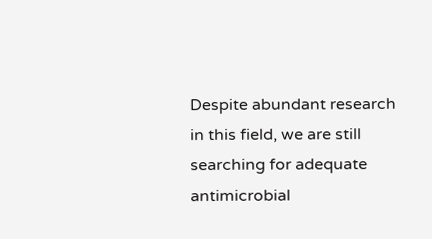Despite abundant research in this field, we are still searching for adequate antimicrobial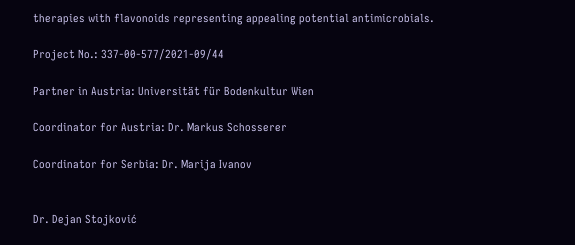therapies with flavonoids representing appealing potential antimicrobials.

Project No.: 337-00-577/2021-09/44

Partner in Austria: Universität für Bodenkultur Wien

Coordinator for Austria: Dr. Markus Schosserer

Coordinator for Serbia: Dr. Marija Ivanov


Dr. Dejan Stojković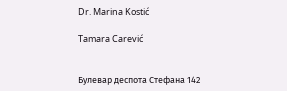Dr. Marina Kostić

Tamara Carević


Булевар деспота Стефана 142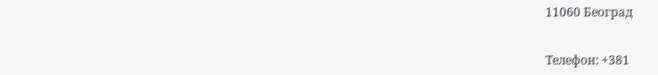11060 Београд


Телефон: +381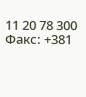11 20 78 300
Факс: +381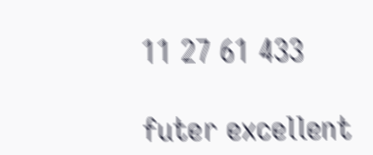11 27 61 433

futer excellent